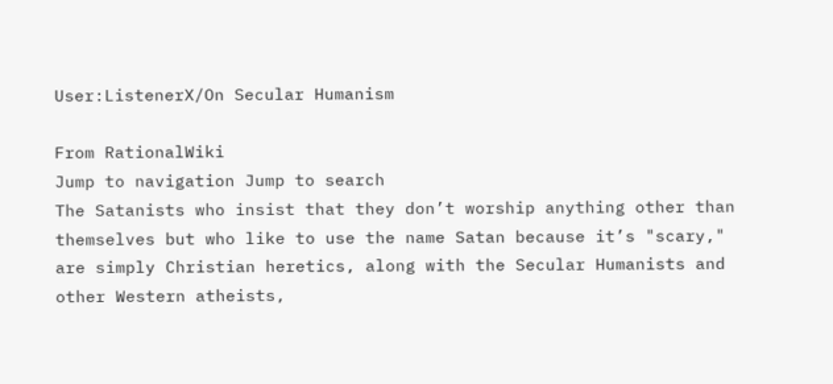User:ListenerX/On Secular Humanism

From RationalWiki
Jump to navigation Jump to search
The Satanists who insist that they don’t worship anything other than themselves but who like to use the name Satan because it’s "scary," are simply Christian heretics, along with the Secular Humanists and other Western atheists,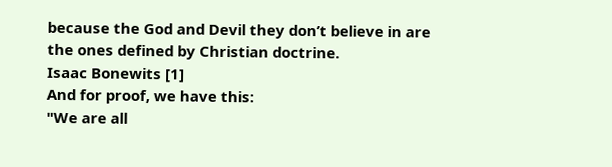because the God and Devil they don’t believe in are the ones defined by Christian doctrine.
Isaac Bonewits [1]
And for proof, we have this:
"We are all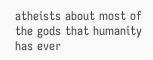atheists about most of the gods that humanity has ever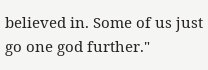believed in. Some of us just go one god further."